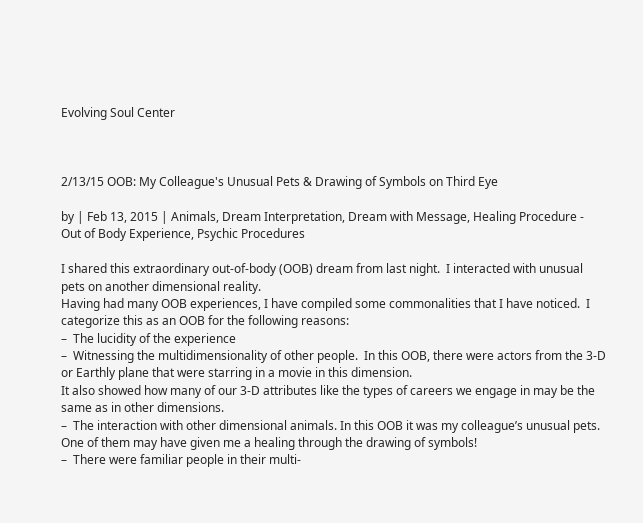Evolving Soul Center



2/13/15 OOB: My Colleague's Unusual Pets & Drawing of Symbols on Third Eye

by | Feb 13, 2015 | Animals, Dream Interpretation, Dream with Message, Healing Procedure - Out of Body Experience, Psychic Procedures

I shared this extraordinary out-of-body (OOB) dream from last night.  I interacted with unusual pets on another dimensional reality.
Having had many OOB experiences, I have compiled some commonalities that I have noticed.  I categorize this as an OOB for the following reasons:
–  The lucidity of the experience
–  Witnessing the multidimensionality of other people.  In this OOB, there were actors from the 3-D or Earthly plane that were starring in a movie in this dimension.
It also showed how many of our 3-D attributes like the types of careers we engage in may be the same as in other dimensions.
–  The interaction with other dimensional animals. In this OOB it was my colleague’s unusual pets.  One of them may have given me a healing through the drawing of symbols!
–  There were familiar people in their multi-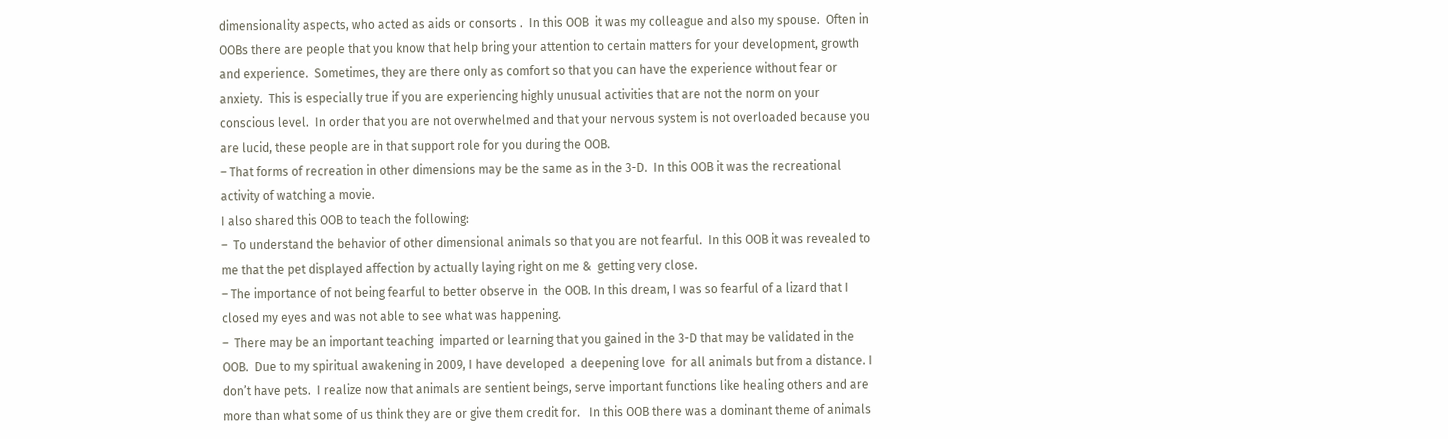dimensionality aspects, who acted as aids or consorts .  In this OOB  it was my colleague and also my spouse.  Often in OOBs there are people that you know that help bring your attention to certain matters for your development, growth and experience.  Sometimes, they are there only as comfort so that you can have the experience without fear or anxiety.  This is especially true if you are experiencing highly unusual activities that are not the norm on your conscious level.  In order that you are not overwhelmed and that your nervous system is not overloaded because you are lucid, these people are in that support role for you during the OOB.
– That forms of recreation in other dimensions may be the same as in the 3-D.  In this OOB it was the recreational activity of watching a movie.
I also shared this OOB to teach the following:
–  To understand the behavior of other dimensional animals so that you are not fearful.  In this OOB it was revealed to me that the pet displayed affection by actually laying right on me &  getting very close.
– The importance of not being fearful to better observe in  the OOB. In this dream, I was so fearful of a lizard that I closed my eyes and was not able to see what was happening.
–  There may be an important teaching  imparted or learning that you gained in the 3-D that may be validated in the OOB.  Due to my spiritual awakening in 2009, I have developed  a deepening love  for all animals but from a distance. I don’t have pets.  I realize now that animals are sentient beings, serve important functions like healing others and are more than what some of us think they are or give them credit for.   In this OOB there was a dominant theme of animals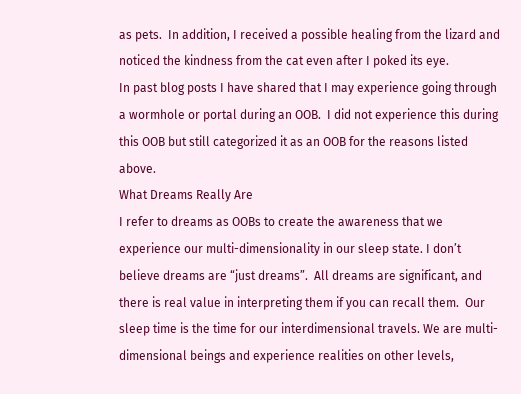as pets.  In addition, I received a possible healing from the lizard and noticed the kindness from the cat even after I poked its eye.
In past blog posts I have shared that I may experience going through a wormhole or portal during an OOB.  I did not experience this during this OOB but still categorized it as an OOB for the reasons listed above.
What Dreams Really Are
I refer to dreams as OOBs to create the awareness that we experience our multi-dimensionality in our sleep state. I don’t believe dreams are “just dreams”.  All dreams are significant, and there is real value in interpreting them if you can recall them.  Our sleep time is the time for our interdimensional travels. We are multi-dimensional beings and experience realities on other levels,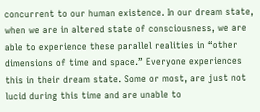concurrent to our human existence. In our dream state, when we are in altered state of consciousness, we are able to experience these parallel realities in “other dimensions of time and space.” Everyone experiences this in their dream state. Some or most, are just not lucid during this time and are unable to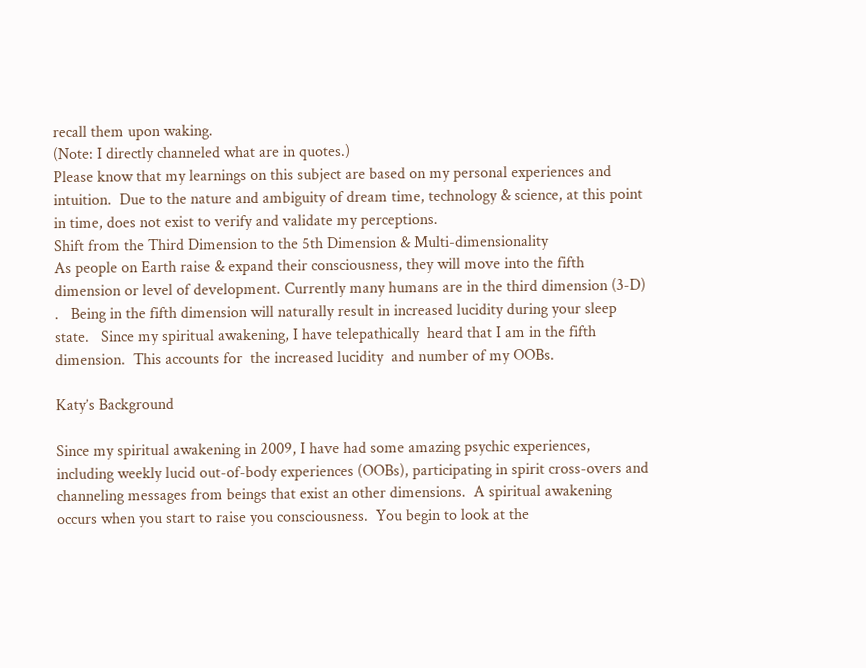recall them upon waking.
(Note: I directly channeled what are in quotes.)
Please know that my learnings on this subject are based on my personal experiences and intuition.  Due to the nature and ambiguity of dream time, technology & science, at this point in time, does not exist to verify and validate my perceptions.
Shift from the Third Dimension to the 5th Dimension & Multi-dimensionality
As people on Earth raise & expand their consciousness, they will move into the fifth dimension or level of development. Currently many humans are in the third dimension (3-D) .   Being in the fifth dimension will naturally result in increased lucidity during your sleep state.   Since my spiritual awakening, I have telepathically  heard that I am in the fifth dimension.  This accounts for  the increased lucidity  and number of my OOBs.

Katy’s Background

Since my spiritual awakening in 2009, I have had some amazing psychic experiences, including weekly lucid out-of-body experiences (OOBs), participating in spirit cross-overs and channeling messages from beings that exist an other dimensions.  A spiritual awakening occurs when you start to raise you consciousness.  You begin to look at the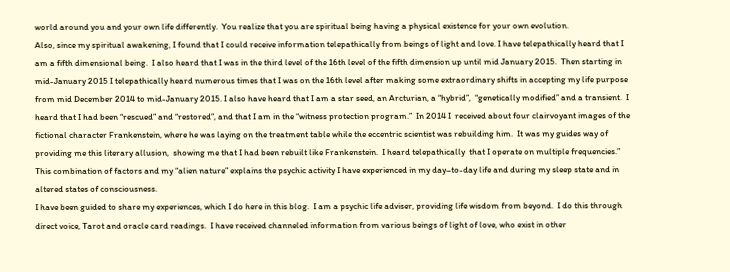world around you and your own life differently.  You realize that you are spiritual being having a physical existence for your own evolution.
Also, since my spiritual awakening, I found that I could receive information telepathically from beings of light and love. I have telepathically heard that I am a fifth dimensional being.  I also heard that I was in the third level of the 16th level of the fifth dimension up until mid January 2015.  Then starting in mid-January 2015 I telepathically heard numerous times that I was on the 16th level after making some extraordinary shifts in accepting my life purpose from mid December 2014 to mid-January 2015. I also have heard that I am a star seed, an Arcturian, a “hybrid”,  “genetically modified” and a transient.  I heard that I had been “rescued” and “restored”, and that I am in the “witness protection program.”  In 2014 I  received about four clairvoyant images of the fictional character Frankenstein, where he was laying on the treatment table while the eccentric scientist was rebuilding him.  It was my guides way of providing me this literary allusion,  showing me that I had been rebuilt like Frankenstein.  I heard telepathically  that I operate on multiple frequencies.”   This combination of factors and my “alien nature” explains the psychic activity I have experienced in my day–to-day life and during my sleep state and in altered states of consciousness.
I have been guided to share my experiences, which I do here in this blog.  I am a psychic life adviser, providing life wisdom from beyond.  I do this through direct voice, Tarot and oracle card readings.  I have received channeled information from various beings of light of love, who exist in other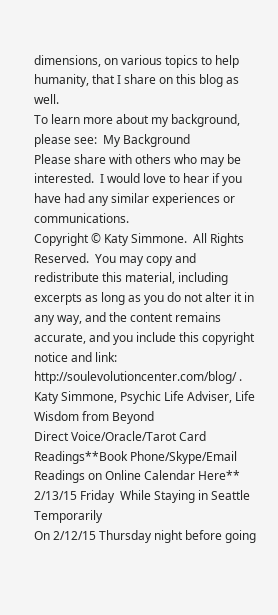dimensions, on various topics to help humanity, that I share on this blog as well.
To learn more about my background, please see:  My Background
Please share with others who may be interested.  I would love to hear if you have had any similar experiences or communications.
Copyright © Katy Simmone.  All Rights Reserved.  You may copy and redistribute this material, including excerpts as long as you do not alter it in any way, and the content remains accurate, and you include this copyright notice and link: http://soulevolutioncenter.com/blog/ .
Katy Simmone, Psychic Life Adviser, Life Wisdom from Beyond
Direct Voice/Oracle/Tarot Card Readings**Book Phone/Skype/Email Readings on Online Calendar Here**
2/13/15 Friday  While Staying in Seattle Temporarily
On 2/12/15 Thursday night before going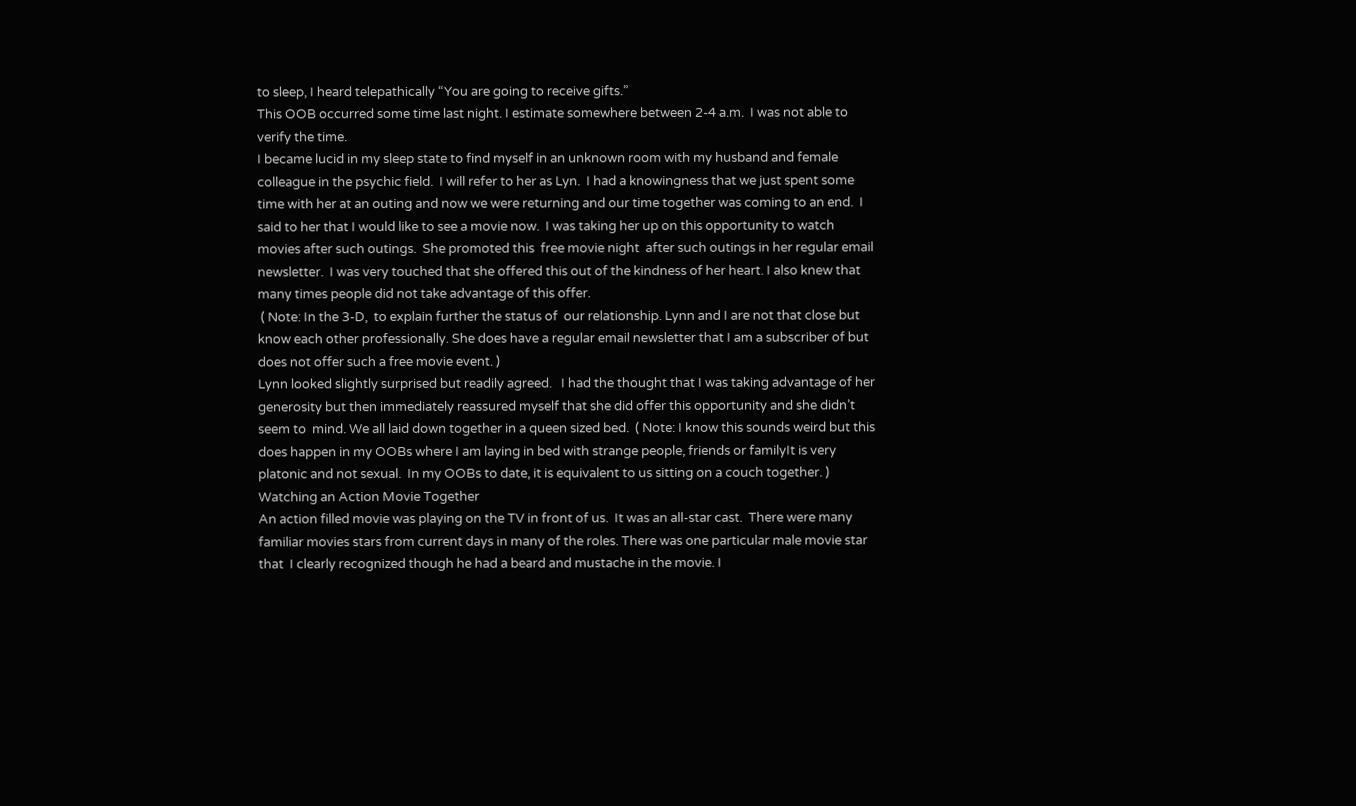to sleep, I heard telepathically “You are going to receive gifts.”
This OOB occurred some time last night. I estimate somewhere between 2-4 a.m.  I was not able to verify the time.
I became lucid in my sleep state to find myself in an unknown room with my husband and female colleague in the psychic field.  I will refer to her as Lyn.  I had a knowingness that we just spent some time with her at an outing and now we were returning and our time together was coming to an end.  I said to her that I would like to see a movie now.  I was taking her up on this opportunity to watch movies after such outings.  She promoted this  free movie night  after such outings in her regular email newsletter.  I was very touched that she offered this out of the kindness of her heart. I also knew that many times people did not take advantage of this offer.
 ( Note: In the 3-D,  to explain further the status of  our relationship. Lynn and I are not that close but know each other professionally. She does have a regular email newsletter that I am a subscriber of but does not offer such a free movie event. )
Lynn looked slightly surprised but readily agreed.   I had the thought that I was taking advantage of her generosity but then immediately reassured myself that she did offer this opportunity and she didn’t seem to  mind. We all laid down together in a queen sized bed.  ( Note: I know this sounds weird but this does happen in my OOBs where I am laying in bed with strange people, friends or familyIt is very platonic and not sexual.  In my OOBs to date, it is equivalent to us sitting on a couch together. )
Watching an Action Movie Together
An action filled movie was playing on the TV in front of us.  It was an all-star cast.  There were many familiar movies stars from current days in many of the roles. There was one particular male movie star that  I clearly recognized though he had a beard and mustache in the movie. I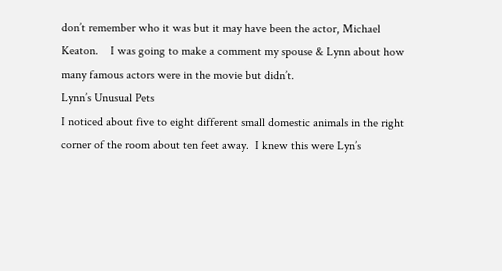don’t remember who it was but it may have been the actor, Michael Keaton.    I was going to make a comment my spouse & Lynn about how many famous actors were in the movie but didn’t.
Lynn’s Unusual Pets
I noticed about five to eight different small domestic animals in the right corner of the room about ten feet away.  I knew this were Lyn’s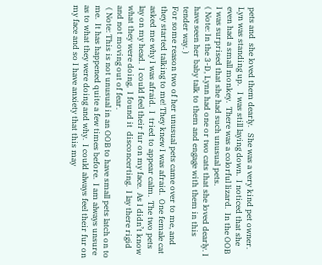pets and  she loved them dearly.   She was a very kind pet owner.  Lyn was standing up.   I was still laying down.  I noticed that she even had a small monkey.  There was a colorful lizard.  In the OOB  I was surprised that she had such unusual pets.
( Note: In the 3-D, Lynn had one or two cats that she loved dearly. I have seen her baby talk to them and engage with them in this tender way. )
For some reason two of her unusual pets came over to me, and they started talking to me! They knew I was afraid.  One female cat asked me why I was afraid.  I  tried to appear calm.  The two pets lay on my head.  I could feel their fur on my face.  As I didn’t know what they were doing,  I found it  disconcerting.  I lay there rigid and not moving out of fear.
 ( Note: This is not unusual in an OOB to have small pets latch on to me.  It has happened quite a few times before.  I am always unsure as to what they were doing and why.  I could always feel their fur on my face and so I have anxiety that this may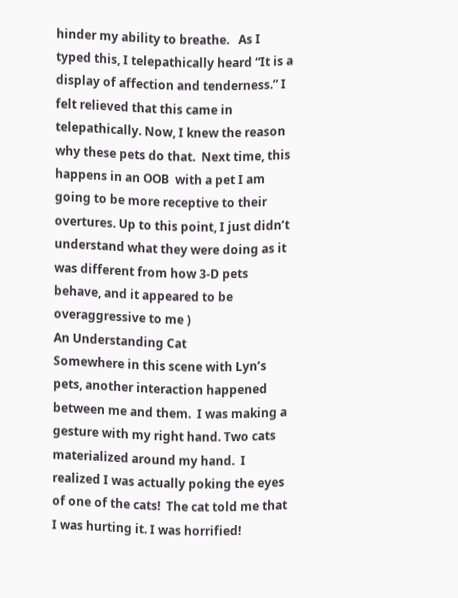hinder my ability to breathe.   As I typed this, I telepathically heard “It is a display of affection and tenderness.” I felt relieved that this came in telepathically. Now, I knew the reason why these pets do that.  Next time, this happens in an OOB  with a pet I am going to be more receptive to their overtures. Up to this point, I just didn’t understand what they were doing as it was different from how 3-D pets behave, and it appeared to be overaggressive to me )
An Understanding Cat
Somewhere in this scene with Lyn’s pets, another interaction happened between me and them.  I was making a gesture with my right hand. Two cats materialized around my hand.  I realized I was actually poking the eyes of one of the cats!  The cat told me that I was hurting it. I was horrified!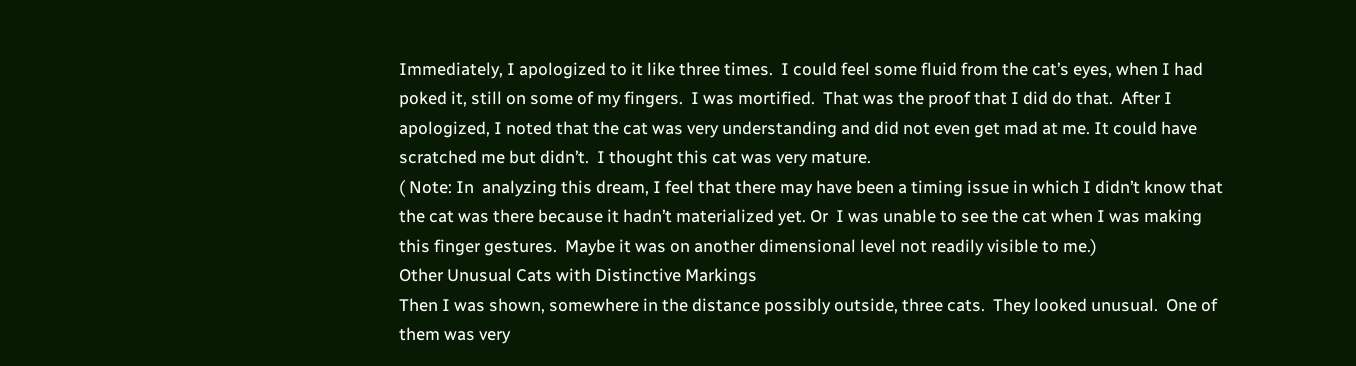Immediately, I apologized to it like three times.  I could feel some fluid from the cat’s eyes, when I had poked it, still on some of my fingers.  I was mortified.  That was the proof that I did do that.  After I apologized, I noted that the cat was very understanding and did not even get mad at me. It could have scratched me but didn’t.  I thought this cat was very mature.
( Note: In  analyzing this dream, I feel that there may have been a timing issue in which I didn’t know that the cat was there because it hadn’t materialized yet. Or  I was unable to see the cat when I was making this finger gestures.  Maybe it was on another dimensional level not readily visible to me.)
Other Unusual Cats with Distinctive Markings
Then I was shown, somewhere in the distance possibly outside, three cats.  They looked unusual.  One of them was very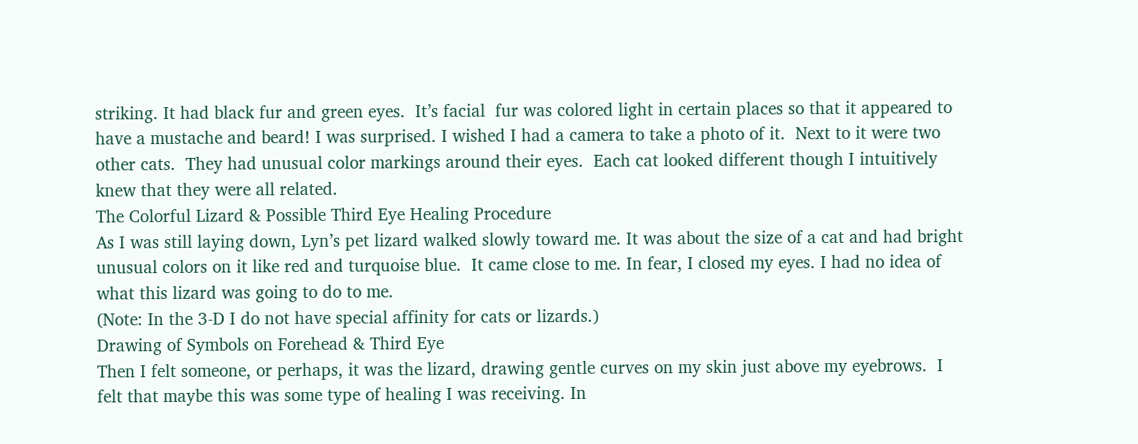striking. It had black fur and green eyes.  It’s facial  fur was colored light in certain places so that it appeared to have a mustache and beard! I was surprised. I wished I had a camera to take a photo of it.  Next to it were two other cats.  They had unusual color markings around their eyes.  Each cat looked different though I intuitively knew that they were all related.
The Colorful Lizard & Possible Third Eye Healing Procedure
As I was still laying down, Lyn’s pet lizard walked slowly toward me. It was about the size of a cat and had bright unusual colors on it like red and turquoise blue.  It came close to me. In fear, I closed my eyes. I had no idea of what this lizard was going to do to me.
(Note: In the 3-D I do not have special affinity for cats or lizards.)
Drawing of Symbols on Forehead & Third Eye
Then I felt someone, or perhaps, it was the lizard, drawing gentle curves on my skin just above my eyebrows.  I felt that maybe this was some type of healing I was receiving. In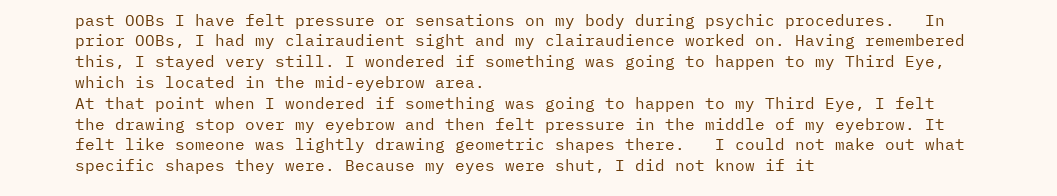past OOBs I have felt pressure or sensations on my body during psychic procedures.   In prior OOBs, I had my clairaudient sight and my clairaudience worked on. Having remembered this, I stayed very still. I wondered if something was going to happen to my Third Eye, which is located in the mid-eyebrow area.
At that point when I wondered if something was going to happen to my Third Eye, I felt the drawing stop over my eyebrow and then felt pressure in the middle of my eyebrow. It felt like someone was lightly drawing geometric shapes there.   I could not make out what specific shapes they were. Because my eyes were shut, I did not know if it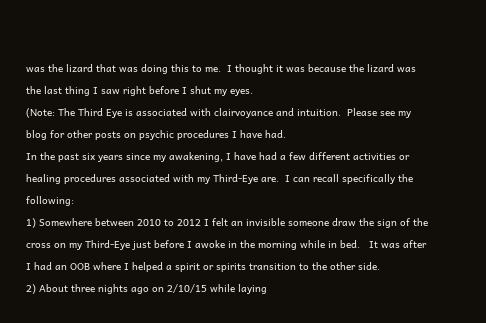was the lizard that was doing this to me.  I thought it was because the lizard was the last thing I saw right before I shut my eyes.
(Note: The Third Eye is associated with clairvoyance and intuition.  Please see my blog for other posts on psychic procedures I have had.
In the past six years since my awakening, I have had a few different activities or healing procedures associated with my Third-Eye are.  I can recall specifically the following:
1) Somewhere between 2010 to 2012 I felt an invisible someone draw the sign of the cross on my Third-Eye just before I awoke in the morning while in bed.   It was after I had an OOB where I helped a spirit or spirits transition to the other side.
2) About three nights ago on 2/10/15 while laying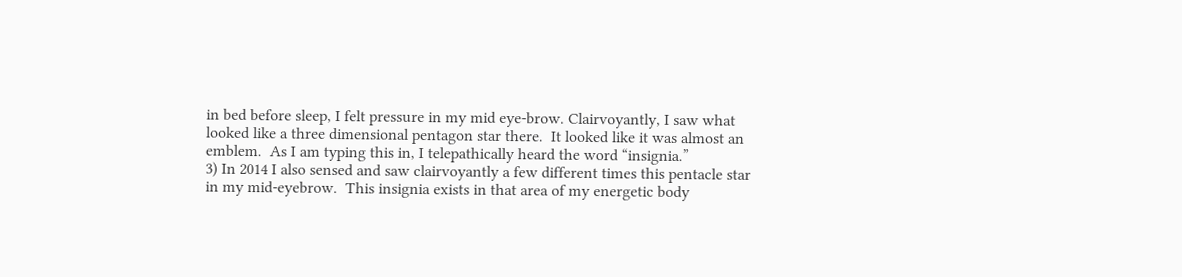in bed before sleep, I felt pressure in my mid eye-brow. Clairvoyantly, I saw what looked like a three dimensional pentagon star there.  It looked like it was almost an emblem.  As I am typing this in, I telepathically heard the word “insignia.”
3) In 2014 I also sensed and saw clairvoyantly a few different times this pentacle star in my mid-eyebrow.  This insignia exists in that area of my energetic body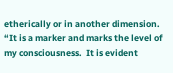etherically or in another dimension. “It is a marker and marks the level of my consciousness.  It is evident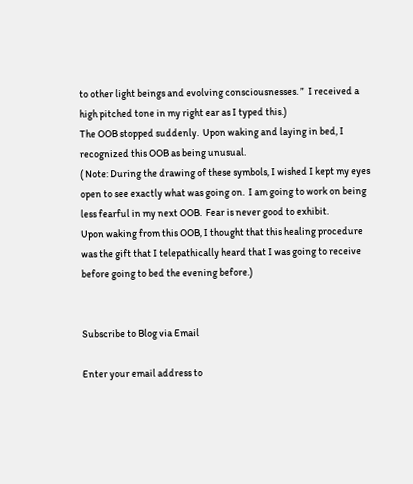to other light beings and evolving consciousnesses. ”  I received a high pitched tone in my right ear as I typed this.)
The OOB stopped suddenly.  Upon waking and laying in bed, I recognized this OOB as being unusual.
( Note: During the drawing of these symbols, I wished I kept my eyes open to see exactly what was going on.  I am going to work on being less fearful in my next OOB.  Fear is never good to exhibit.
Upon waking from this OOB, I thought that this healing procedure was the gift that I telepathically heard that I was going to receive before going to bed the evening before.)


Subscribe to Blog via Email

Enter your email address to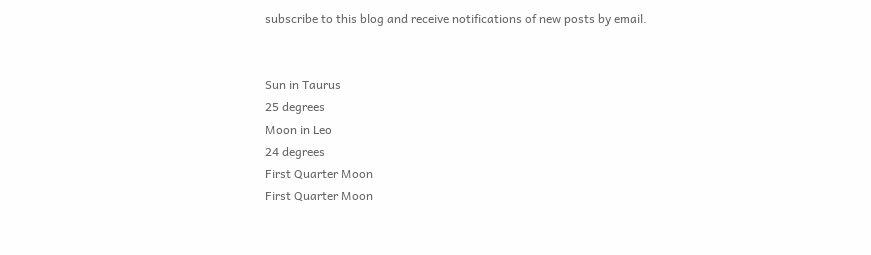subscribe to this blog and receive notifications of new posts by email.


Sun in Taurus
25 degrees
Moon in Leo
24 degrees
First Quarter Moon
First Quarter Moon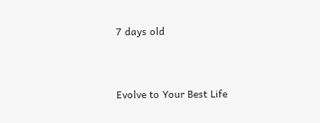7 days old


Evolve to Your Best Life